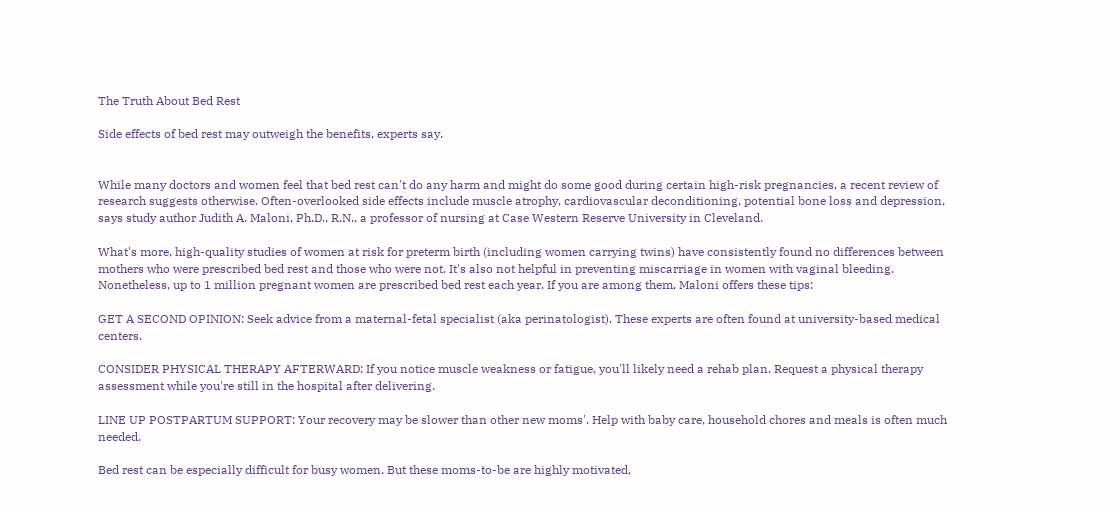The Truth About Bed Rest

Side effects of bed rest may outweigh the benefits, experts say.


While many doctors and women feel that bed rest can't do any harm and might do some good during certain high-risk pregnancies, a recent review of research suggests otherwise. Often-overlooked side effects include muscle atrophy, cardiovascular deconditioning, potential bone loss and depression, says study author Judith A. Maloni, Ph.D., R.N., a professor of nursing at Case Western Reserve University in Cleveland.

What's more, high-quality studies of women at risk for preterm birth (including women carrying twins) have consistently found no differences between mothers who were prescribed bed rest and those who were not. It's also not helpful in preventing miscarriage in women with vaginal bleeding. Nonetheless, up to 1 million pregnant women are prescribed bed rest each year. If you are among them, Maloni offers these tips:

GET A SECOND OPINION: Seek advice from a maternal-fetal specialist (aka perinatologist). These experts are often found at university-based medical centers.

CONSIDER PHYSICAL THERAPY AFTERWARD: If you notice muscle weakness or fatigue, you'll likely need a rehab plan. Request a physical therapy assessment while you're still in the hospital after delivering.

LINE UP POSTPARTUM SUPPORT: Your recovery may be slower than other new moms'. Help with baby care, household chores and meals is often much needed.

Bed rest can be especially difficult for busy women. But these moms-to-be are highly motivated,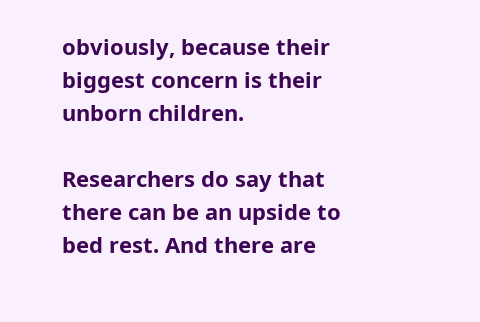obviously, because their biggest concern is their unborn children.

Researchers do say that there can be an upside to bed rest. And there are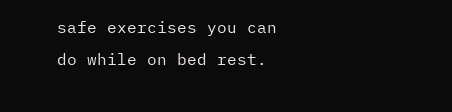safe exercises you can do while on bed rest.